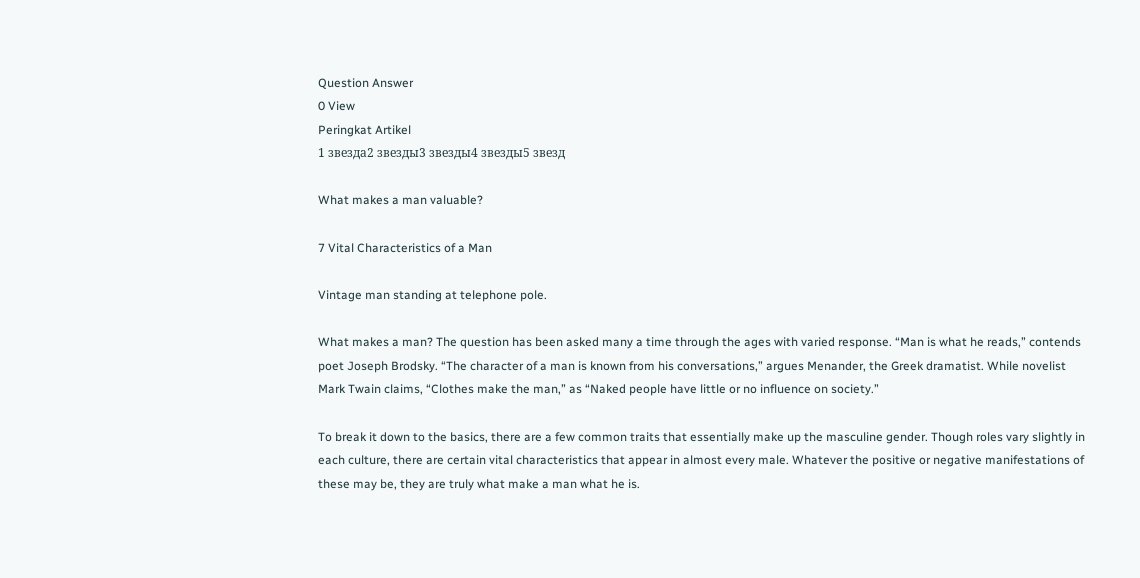Question Answer
0 View
Peringkat Artikel
1 звезда2 звезды3 звезды4 звезды5 звезд

What makes a man valuable?

7 Vital Characteristics of a Man

Vintage man standing at telephone pole.

What makes a man? The question has been asked many a time through the ages with varied response. “Man is what he reads,” contends poet Joseph Brodsky. “The character of a man is known from his conversations,” argues Menander, the Greek dramatist. While novelist Mark Twain claims, “Clothes make the man,” as “Naked people have little or no influence on society.”

To break it down to the basics, there are a few common traits that essentially make up the masculine gender. Though roles vary slightly in each culture, there are certain vital characteristics that appear in almost every male. Whatever the positive or negative manifestations of these may be, they are truly what make a man what he is.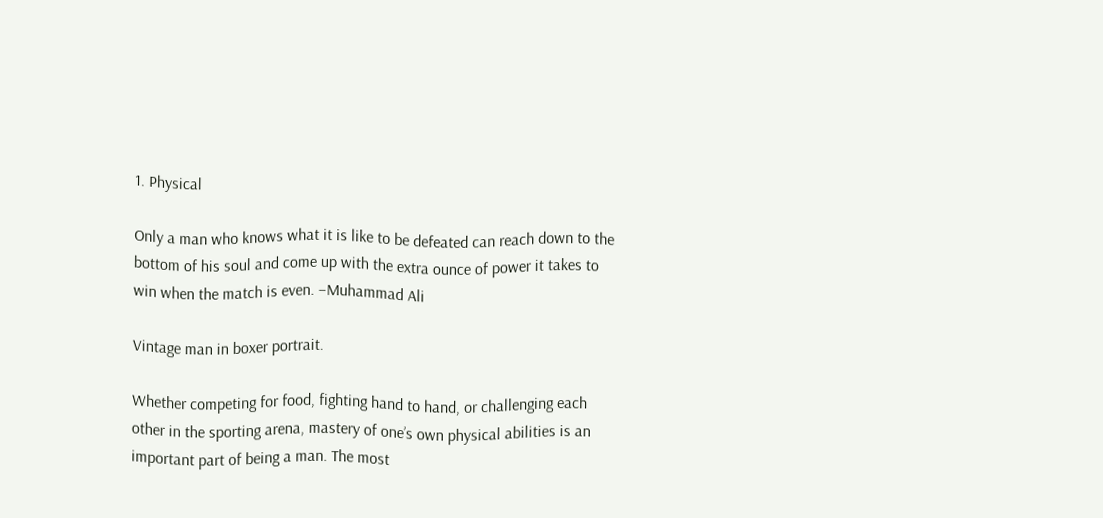1. Physical

Only a man who knows what it is like to be defeated can reach down to the bottom of his soul and come up with the extra ounce of power it takes to win when the match is even. –Muhammad Ali

Vintage man in boxer portrait.

Whether competing for food, fighting hand to hand, or challenging each other in the sporting arena, mastery of one’s own physical abilities is an important part of being a man. The most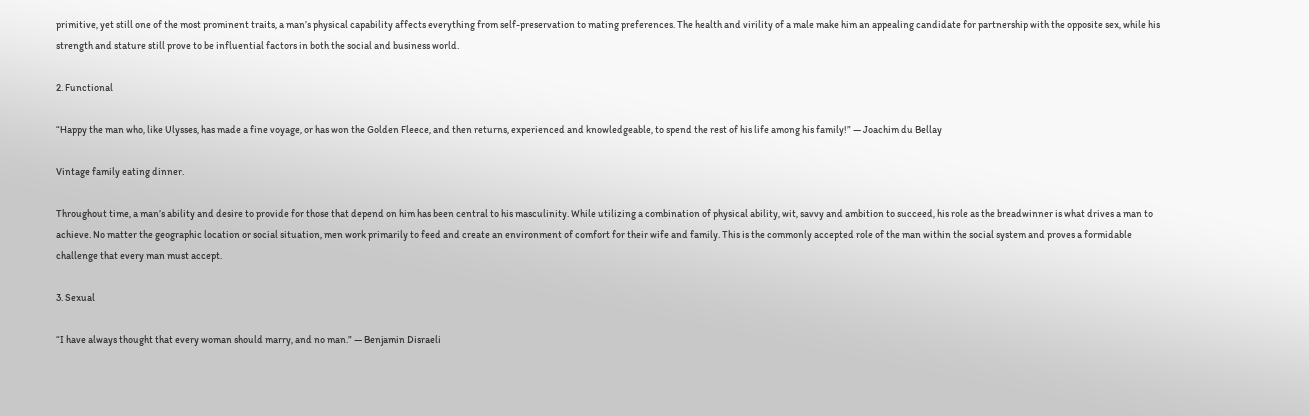primitive, yet still one of the most prominent traits, a man’s physical capability affects everything from self-preservation to mating preferences. The health and virility of a male make him an appealing candidate for partnership with the opposite sex, while his strength and stature still prove to be influential factors in both the social and business world.

2. Functional

“Happy the man who, like Ulysses, has made a fine voyage, or has won the Golden Fleece, and then returns, experienced and knowledgeable, to spend the rest of his life among his family!” — Joachim du Bellay

Vintage family eating dinner.

Throughout time, a man’s ability and desire to provide for those that depend on him has been central to his masculinity. While utilizing a combination of physical ability, wit, savvy and ambition to succeed, his role as the breadwinner is what drives a man to achieve. No matter the geographic location or social situation, men work primarily to feed and create an environment of comfort for their wife and family. This is the commonly accepted role of the man within the social system and proves a formidable challenge that every man must accept.

3. Sexual

“I have always thought that every woman should marry, and no man.” — Benjamin Disraeli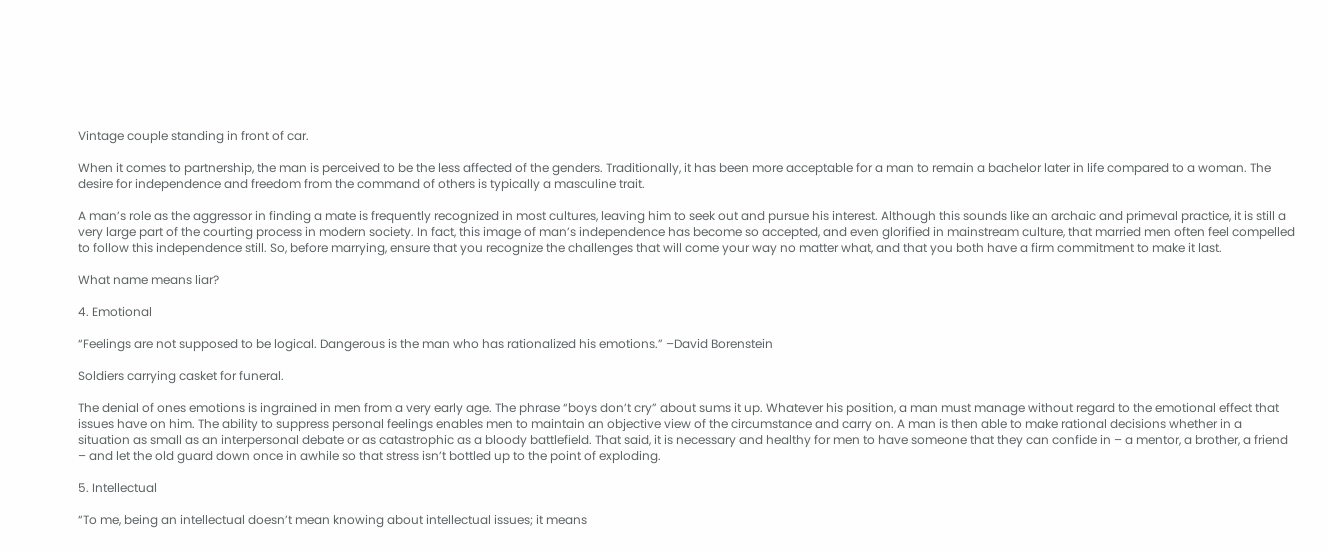Vintage couple standing in front of car.

When it comes to partnership, the man is perceived to be the less affected of the genders. Traditionally, it has been more acceptable for a man to remain a bachelor later in life compared to a woman. The desire for independence and freedom from the command of others is typically a masculine trait.

A man’s role as the aggressor in finding a mate is frequently recognized in most cultures, leaving him to seek out and pursue his interest. Although this sounds like an archaic and primeval practice, it is still a very large part of the courting process in modern society. In fact, this image of man’s independence has become so accepted, and even glorified in mainstream culture, that married men often feel compelled to follow this independence still. So, before marrying, ensure that you recognize the challenges that will come your way no matter what, and that you both have a firm commitment to make it last.

What name means liar?

4. Emotional

“Feelings are not supposed to be logical. Dangerous is the man who has rationalized his emotions.” –David Borenstein

Soldiers carrying casket for funeral.

The denial of ones emotions is ingrained in men from a very early age. The phrase “boys don’t cry” about sums it up. Whatever his position, a man must manage without regard to the emotional effect that issues have on him. The ability to suppress personal feelings enables men to maintain an objective view of the circumstance and carry on. A man is then able to make rational decisions whether in a situation as small as an interpersonal debate or as catastrophic as a bloody battlefield. That said, it is necessary and healthy for men to have someone that they can confide in – a mentor, a brother, a friend – and let the old guard down once in awhile so that stress isn’t bottled up to the point of exploding.

5. Intellectual

“To me, being an intellectual doesn’t mean knowing about intellectual issues; it means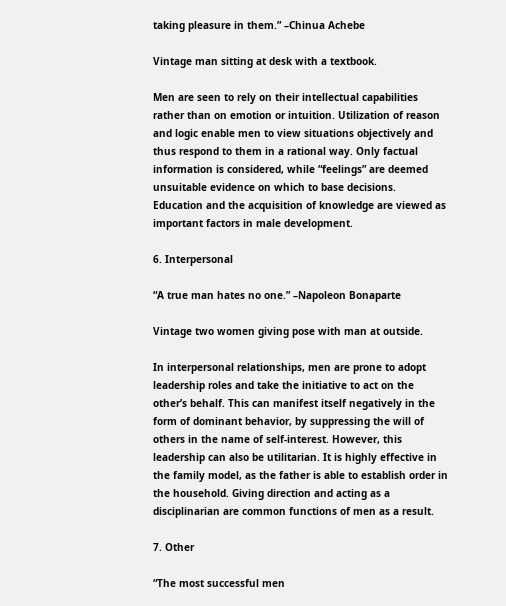taking pleasure in them.” –Chinua Achebe

Vintage man sitting at desk with a textbook.

Men are seen to rely on their intellectual capabilities rather than on emotion or intuition. Utilization of reason and logic enable men to view situations objectively and thus respond to them in a rational way. Only factual information is considered, while “feelings” are deemed unsuitable evidence on which to base decisions. Education and the acquisition of knowledge are viewed as important factors in male development.

6. Interpersonal

“A true man hates no one.” –Napoleon Bonaparte

Vintage two women giving pose with man at outside.

In interpersonal relationships, men are prone to adopt leadership roles and take the initiative to act on the other’s behalf. This can manifest itself negatively in the form of dominant behavior, by suppressing the will of others in the name of self-interest. However, this leadership can also be utilitarian. It is highly effective in the family model, as the father is able to establish order in the household. Giving direction and acting as a disciplinarian are common functions of men as a result.

7. Other

“The most successful men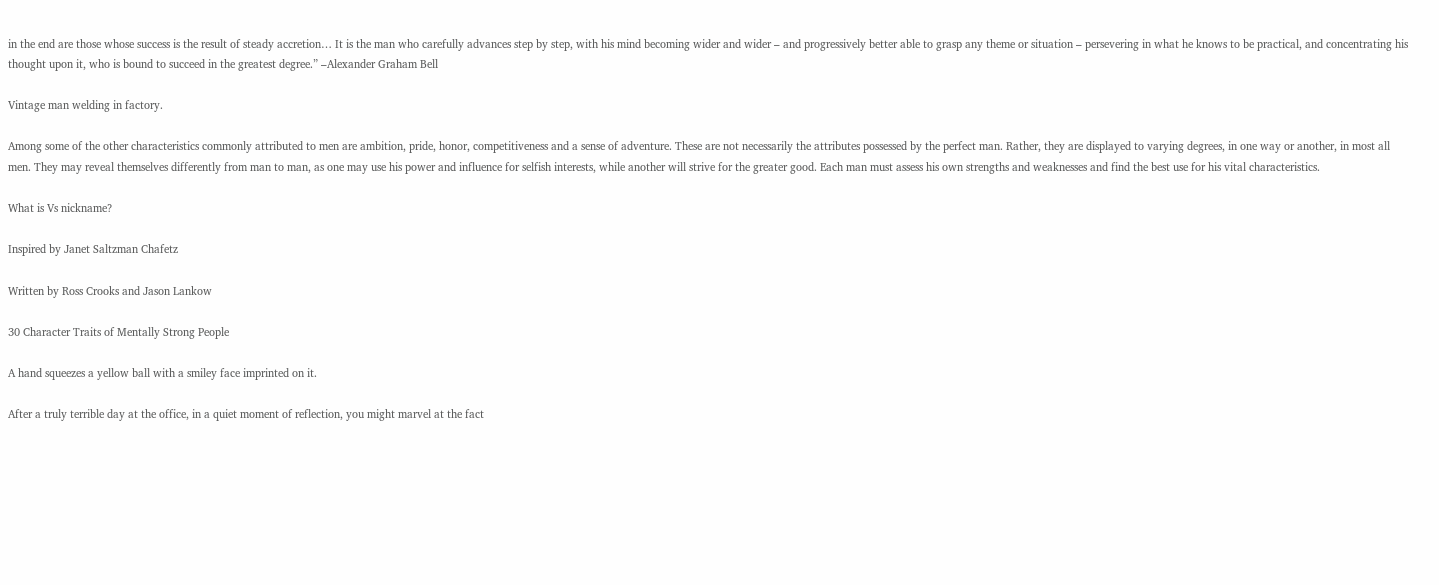in the end are those whose success is the result of steady accretion… It is the man who carefully advances step by step, with his mind becoming wider and wider – and progressively better able to grasp any theme or situation – persevering in what he knows to be practical, and concentrating his thought upon it, who is bound to succeed in the greatest degree.” –Alexander Graham Bell

Vintage man welding in factory.

Among some of the other characteristics commonly attributed to men are ambition, pride, honor, competitiveness and a sense of adventure. These are not necessarily the attributes possessed by the perfect man. Rather, they are displayed to varying degrees, in one way or another, in most all men. They may reveal themselves differently from man to man, as one may use his power and influence for selfish interests, while another will strive for the greater good. Each man must assess his own strengths and weaknesses and find the best use for his vital characteristics.

What is Vs nickname?

Inspired by Janet Saltzman Chafetz

Written by Ross Crooks and Jason Lankow

30 Character Traits of Mentally Strong People

A hand squeezes a yellow ball with a smiley face imprinted on it.

After a truly terrible day at the office, in a quiet moment of reflection, you might marvel at the fact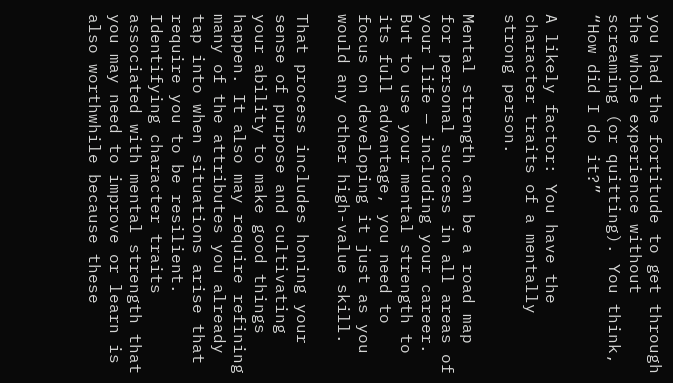you had the fortitude to get through the whole experience without screaming (or quitting). You think, “How did I do it?”

A likely factor: You have the character traits of a mentally strong person.

Mental strength can be a road map for personal success in all areas of your life — including your career. But to use your mental strength to its full advantage, you need to focus on developing it just as you would any other high-value skill.

That process includes honing your sense of purpose and cultivating your ability to make good things happen. It also may require refining many of the attributes you already tap into when situations arise that require you to be resilient. Identifying character traits associated with mental strength that you may need to improve or learn is also worthwhile because these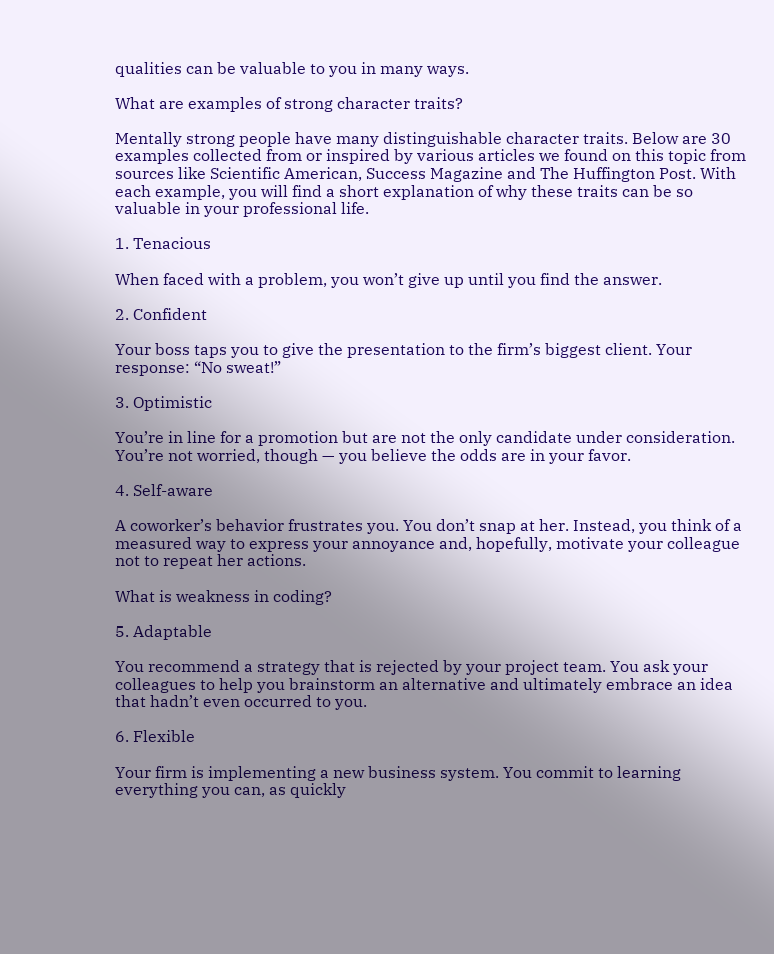qualities can be valuable to you in many ways.

What are examples of strong character traits?

Mentally strong people have many distinguishable character traits. Below are 30 examples collected from or inspired by various articles we found on this topic from sources like Scientific American, Success Magazine and The Huffington Post. With each example, you will find a short explanation of why these traits can be so valuable in your professional life.

1. Tenacious

When faced with a problem, you won’t give up until you find the answer.

2. Confident

Your boss taps you to give the presentation to the firm’s biggest client. Your response: “No sweat!”

3. Optimistic

You’re in line for a promotion but are not the only candidate under consideration. You’re not worried, though — you believe the odds are in your favor.

4. Self-aware

A coworker’s behavior frustrates you. You don’t snap at her. Instead, you think of a measured way to express your annoyance and, hopefully, motivate your colleague not to repeat her actions.

What is weakness in coding?

5. Adaptable

You recommend a strategy that is rejected by your project team. You ask your colleagues to help you brainstorm an alternative and ultimately embrace an idea that hadn’t even occurred to you.

6. Flexible

Your firm is implementing a new business system. You commit to learning everything you can, as quickly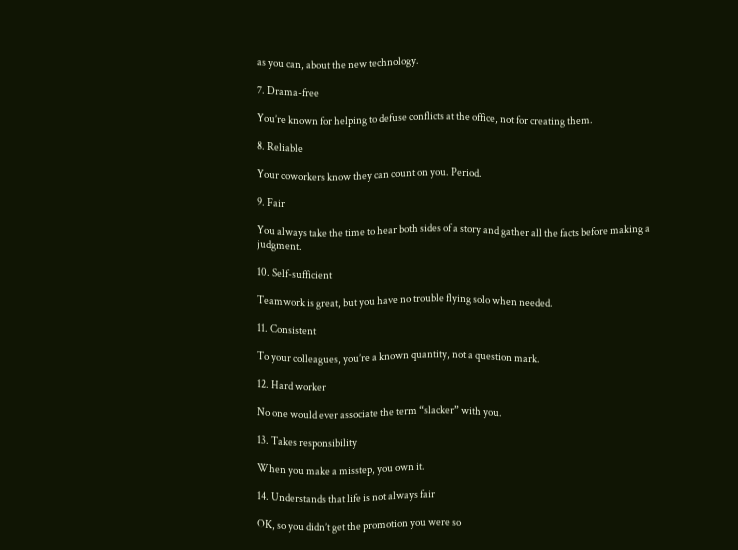as you can, about the new technology.

7. Drama-free

You’re known for helping to defuse conflicts at the office, not for creating them.

8. Reliable

Your coworkers know they can count on you. Period.

9. Fair

You always take the time to hear both sides of a story and gather all the facts before making a judgment.

10. Self-sufficient

Teamwork is great, but you have no trouble flying solo when needed.

11. Consistent

To your colleagues, you’re a known quantity, not a question mark.

12. Hard worker

No one would ever associate the term “slacker” with you.

13. Takes responsibility

When you make a misstep, you own it.

14. Understands that life is not always fair

OK, so you didn’t get the promotion you were so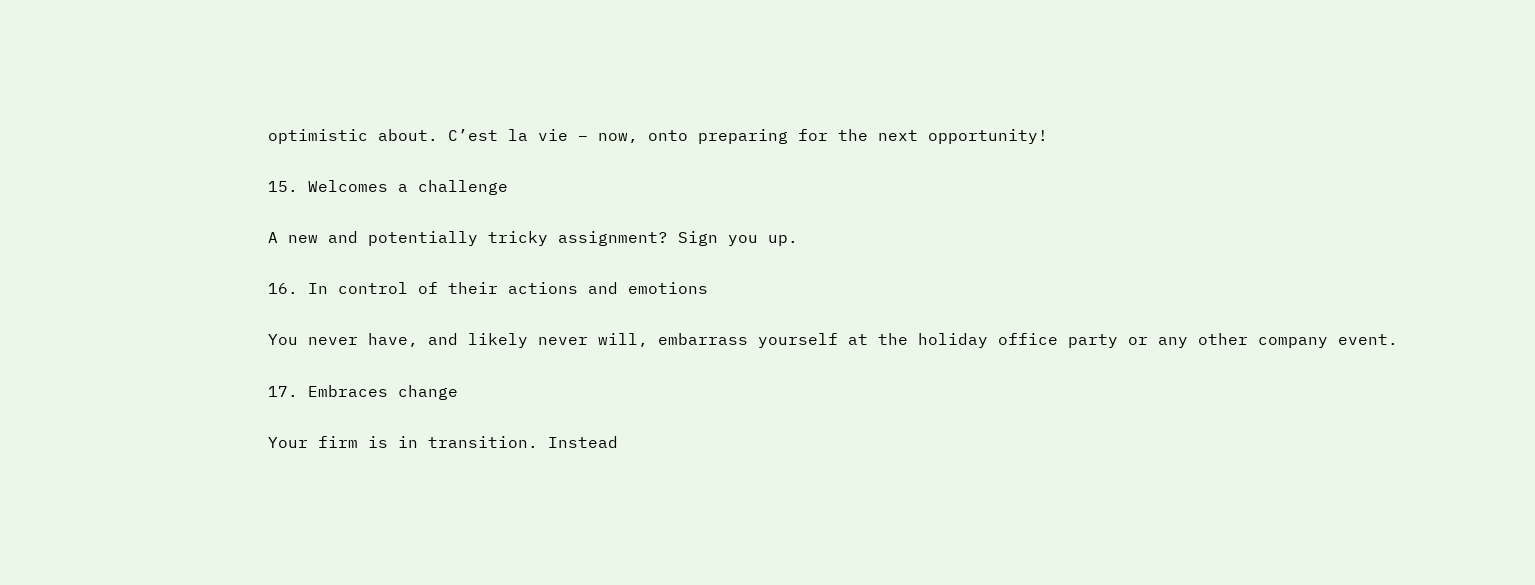optimistic about. C’est la vie – now, onto preparing for the next opportunity!

15. Welcomes a challenge

A new and potentially tricky assignment? Sign you up.

16. In control of their actions and emotions

You never have, and likely never will, embarrass yourself at the holiday office party or any other company event.

17. Embraces change

Your firm is in transition. Instead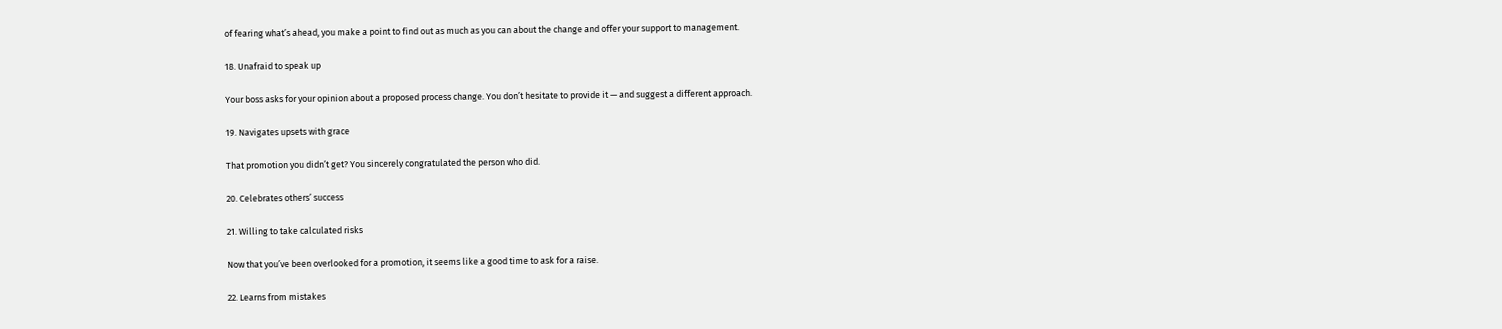of fearing what’s ahead, you make a point to find out as much as you can about the change and offer your support to management.

18. Unafraid to speak up

Your boss asks for your opinion about a proposed process change. You don’t hesitate to provide it — and suggest a different approach.

19. Navigates upsets with grace

That promotion you didn’t get? You sincerely congratulated the person who did.

20. Celebrates others’ success

21. Willing to take calculated risks

Now that you’ve been overlooked for a promotion, it seems like a good time to ask for a raise.

22. Learns from mistakes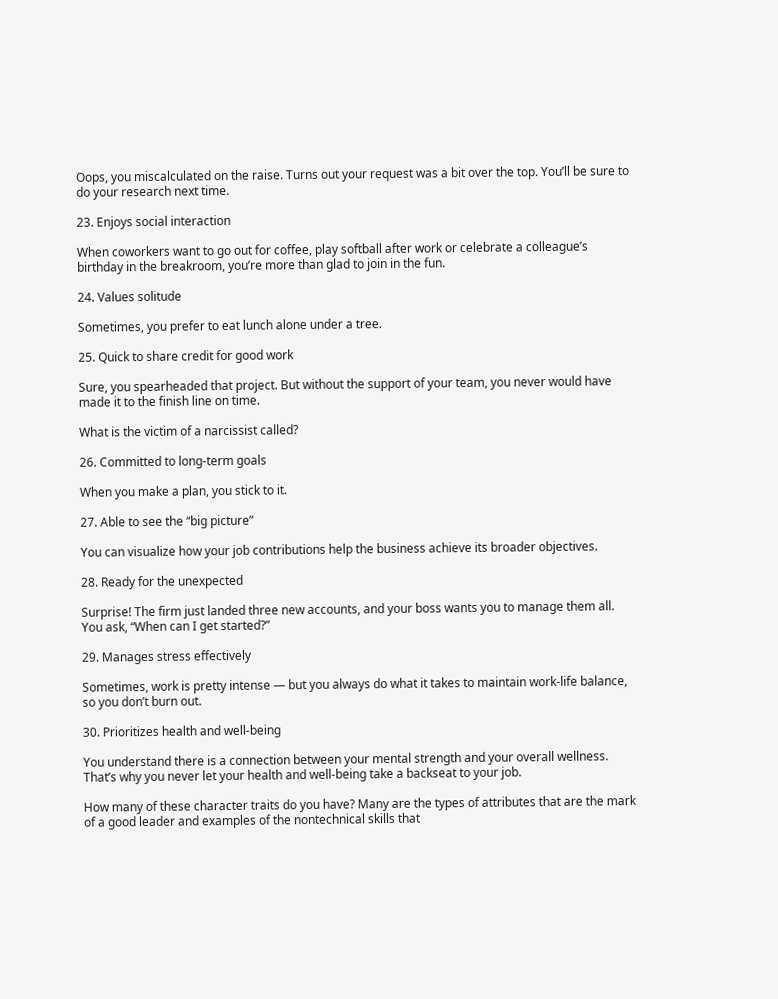Oops, you miscalculated on the raise. Turns out your request was a bit over the top. You’ll be sure to do your research next time.

23. Enjoys social interaction

When coworkers want to go out for coffee, play softball after work or celebrate a colleague’s birthday in the breakroom, you’re more than glad to join in the fun.

24. Values solitude

Sometimes, you prefer to eat lunch alone under a tree.

25. Quick to share credit for good work

Sure, you spearheaded that project. But without the support of your team, you never would have made it to the finish line on time.

What is the victim of a narcissist called?

26. Committed to long-term goals

When you make a plan, you stick to it.

27. Able to see the “big picture”

You can visualize how your job contributions help the business achieve its broader objectives.

28. Ready for the unexpected

Surprise! The firm just landed three new accounts, and your boss wants you to manage them all. You ask, “When can I get started?”

29. Manages stress effectively

Sometimes, work is pretty intense — but you always do what it takes to maintain work-life balance, so you don’t burn out.

30. Prioritizes health and well-being

You understand there is a connection between your mental strength and your overall wellness. That’s why you never let your health and well-being take a backseat to your job.

How many of these character traits do you have? Many are the types of attributes that are the mark of a good leader and examples of the nontechnical skills that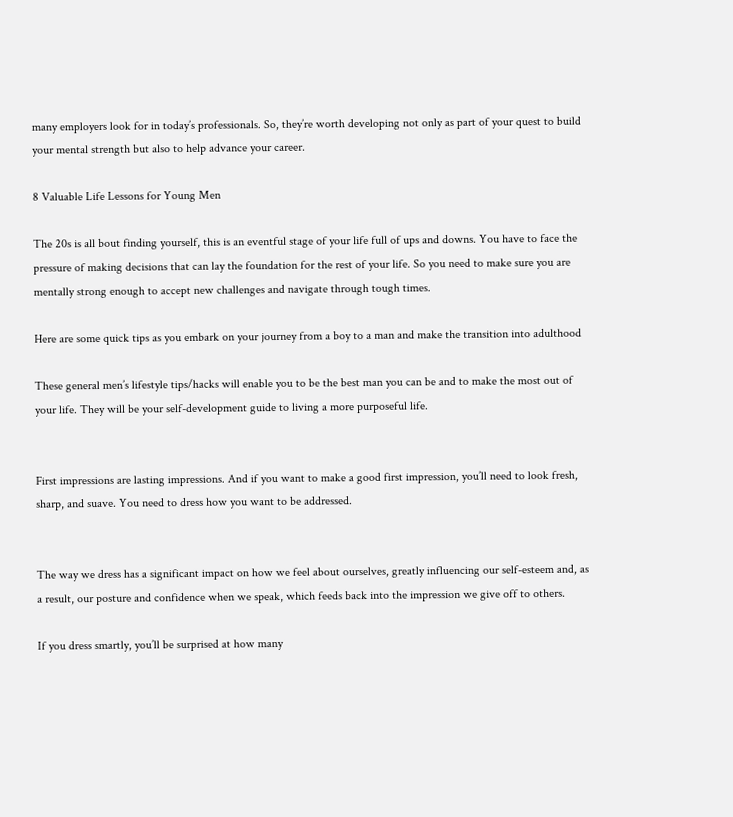many employers look for in today’s professionals. So, they’re worth developing not only as part of your quest to build your mental strength but also to help advance your career.

8 Valuable Life Lessons for Young Men

The 20s is all bout finding yourself, this is an eventful stage of your life full of ups and downs. You have to face the pressure of making decisions that can lay the foundation for the rest of your life. So you need to make sure you are mentally strong enough to accept new challenges and navigate through tough times.

Here are some quick tips as you embark on your journey from a boy to a man and make the transition into adulthood

These general men’s lifestyle tips/hacks will enable you to be the best man you can be and to make the most out of your life. They will be your self-development guide to living a more purposeful life.


First impressions are lasting impressions. And if you want to make a good first impression, you’ll need to look fresh, sharp, and suave. You need to dress how you want to be addressed.


The way we dress has a significant impact on how we feel about ourselves, greatly influencing our self-esteem and, as a result, our posture and confidence when we speak, which feeds back into the impression we give off to others.

If you dress smartly, you’ll be surprised at how many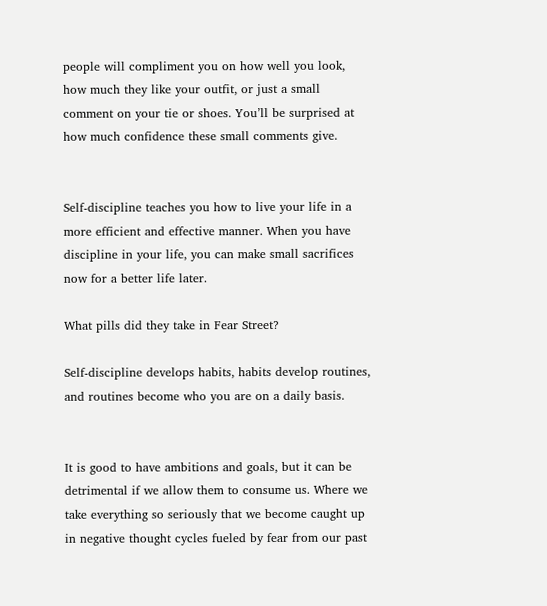people will compliment you on how well you look, how much they like your outfit, or just a small comment on your tie or shoes. You’ll be surprised at how much confidence these small comments give.


Self-discipline teaches you how to live your life in a more efficient and effective manner. When you have discipline in your life, you can make small sacrifices now for a better life later.

What pills did they take in Fear Street?

Self-discipline develops habits, habits develop routines, and routines become who you are on a daily basis.


It is good to have ambitions and goals, but it can be detrimental if we allow them to consume us. Where we take everything so seriously that we become caught up in negative thought cycles fueled by fear from our past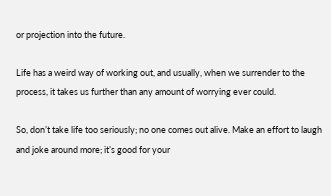or projection into the future.

Life has a weird way of working out, and usually, when we surrender to the process, it takes us further than any amount of worrying ever could.

So, don’t take life too seriously; no one comes out alive. Make an effort to laugh and joke around more; it’s good for your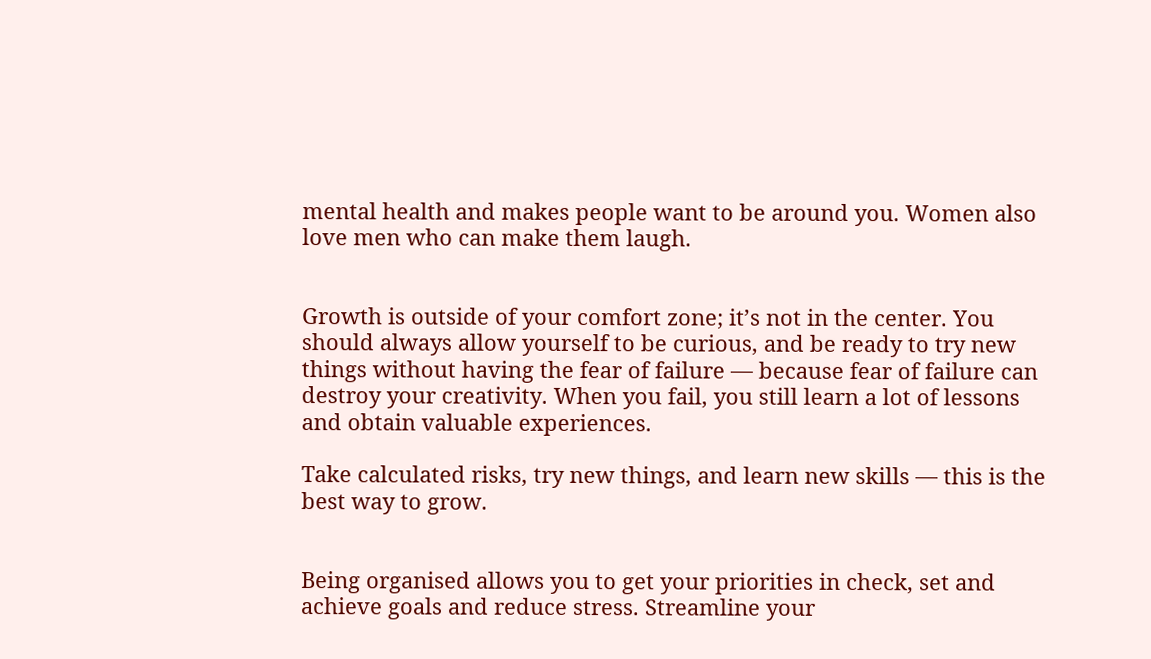mental health and makes people want to be around you. Women also love men who can make them laugh.


Growth is outside of your comfort zone; it’s not in the center. You should always allow yourself to be curious, and be ready to try new things without having the fear of failure — because fear of failure can destroy your creativity. When you fail, you still learn a lot of lessons and obtain valuable experiences.

Take calculated risks, try new things, and learn new skills — this is the best way to grow.


Being organised allows you to get your priorities in check, set and achieve goals and reduce stress. Streamline your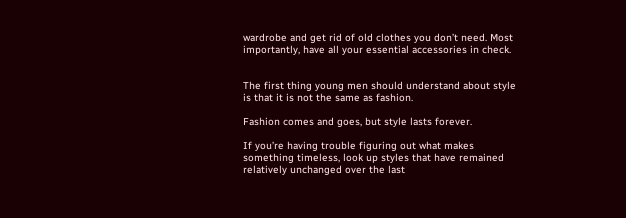wardrobe and get rid of old clothes you don’t need. Most importantly, have all your essential accessories in check.


The first thing young men should understand about style is that it is not the same as fashion.

Fashion comes and goes, but style lasts forever.

If you’re having trouble figuring out what makes something timeless, look up styles that have remained relatively unchanged over the last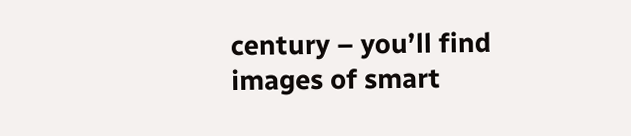century – you’ll find images of smart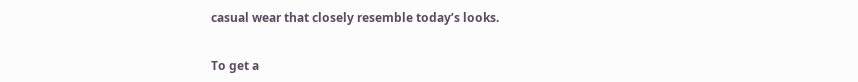casual wear that closely resemble today’s looks.


To get a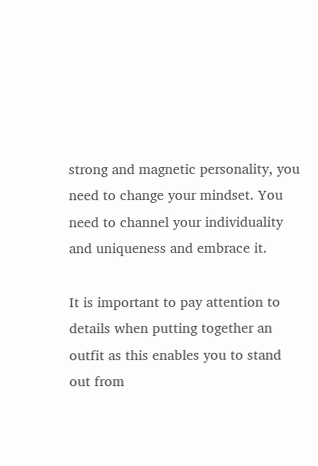strong and magnetic personality, you need to change your mindset. You need to channel your individuality and uniqueness and embrace it.

It is important to pay attention to details when putting together an outfit as this enables you to stand out from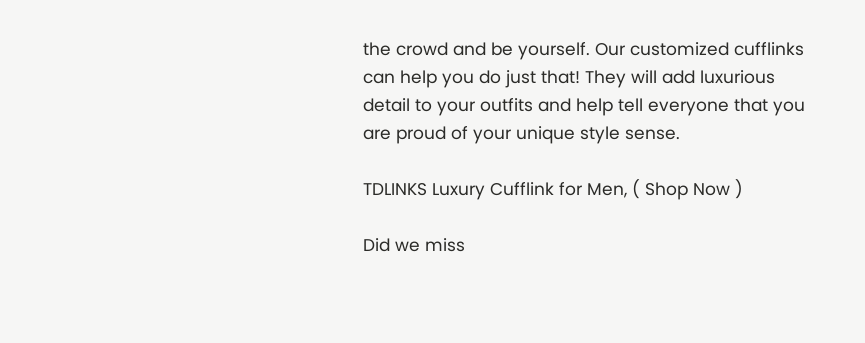the crowd and be yourself. Our customized cufflinks can help you do just that! They will add luxurious detail to your outfits and help tell everyone that you are proud of your unique style sense.

TDLINKS Luxury Cufflink for Men, ( Shop Now )

Did we miss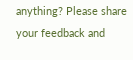anything? Please share your feedback and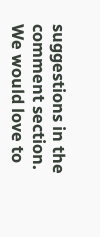suggestions in the comment section. We would love to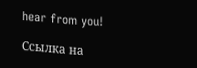hear from you!

Ссылка на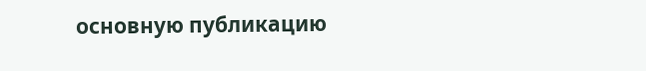основную публикацию